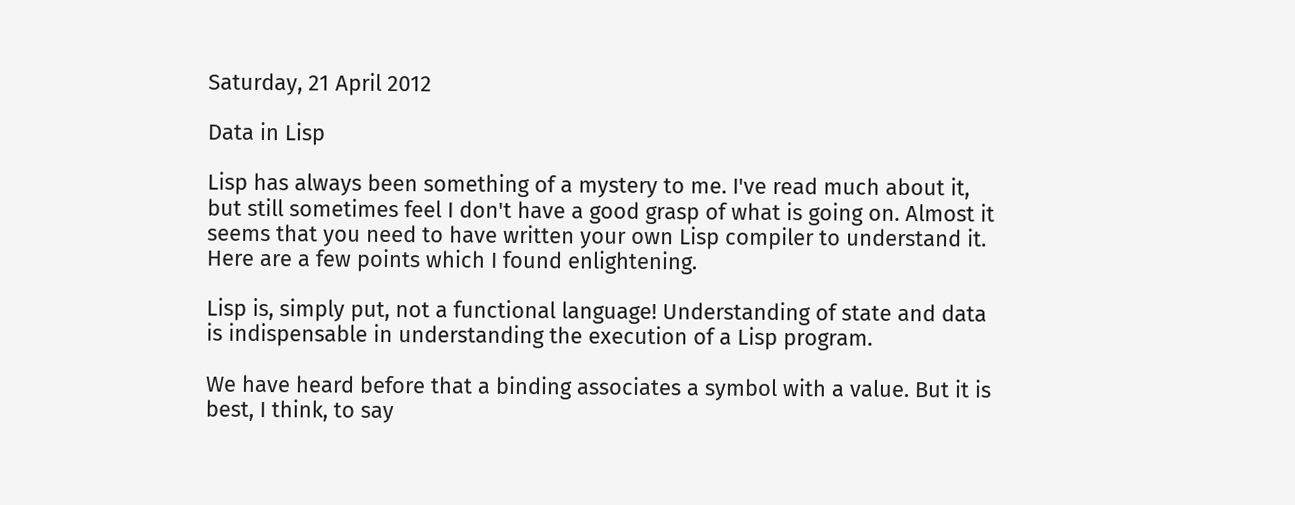Saturday, 21 April 2012

Data in Lisp

Lisp has always been something of a mystery to me. I've read much about it, but still sometimes feel I don't have a good grasp of what is going on. Almost it seems that you need to have written your own Lisp compiler to understand it. Here are a few points which I found enlightening.

Lisp is, simply put, not a functional language! Understanding of state and data is indispensable in understanding the execution of a Lisp program.

We have heard before that a binding associates a symbol with a value. But it is best, I think, to say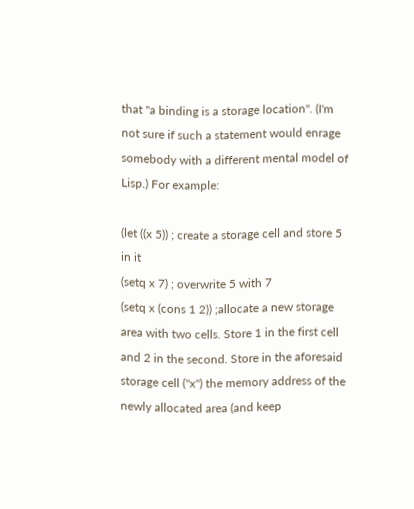that "a binding is a storage location". (I'm not sure if such a statement would enrage somebody with a different mental model of Lisp.) For example:

(let ((x 5)) ; create a storage cell and store 5 in it
(setq x 7) ; overwrite 5 with 7
(setq x (cons 1 2)) ;allocate a new storage area with two cells. Store 1 in the first cell and 2 in the second. Store in the aforesaid storage cell ("x") the memory address of the newly allocated area (and keep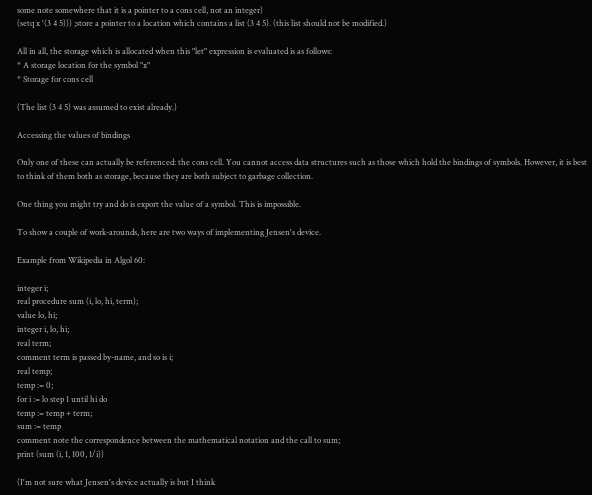some note somewhere that it is a pointer to a cons cell, not an integer)
(setq x '(3 4 5))) ;store a pointer to a location which contains a list (3 4 5). (this list should not be modified.)

All in all, the storage which is allocated when this "let" expression is evaluated is as follows:
* A storage location for the symbol "x"
* Storage for cons cell

(The list (3 4 5) was assumed to exist already.)

Accessing the values of bindings

Only one of these can actually be referenced: the cons cell. You cannot access data structures such as those which hold the bindings of symbols. However, it is best to think of them both as storage, because they are both subject to garbage collection.

One thing you might try and do is export the value of a symbol. This is impossible.

To show a couple of work-arounds, here are two ways of implementing Jensen's device.

Example from Wikipedia in Algol 60:

integer i;
real procedure sum (i, lo, hi, term);
value lo, hi;
integer i, lo, hi;
real term;
comment term is passed by-name, and so is i;
real temp;
temp := 0;
for i := lo step 1 until hi do
temp := temp + term;
sum := temp
comment note the correspondence between the mathematical notation and the call to sum;
print (sum (i, 1, 100, 1/i))

(I'm not sure what Jensen's device actually is but I think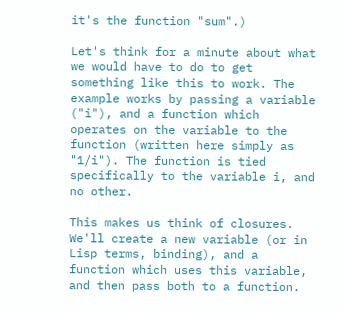it's the function "sum".)

Let's think for a minute about what we would have to do to get something like this to work. The example works by passing a variable ("i"), and a function which operates on the variable to the function (written here simply as "1/i"). The function is tied specifically to the variable i, and no other.

This makes us think of closures. We'll create a new variable (or in Lisp terms, binding), and a function which uses this variable, and then pass both to a function.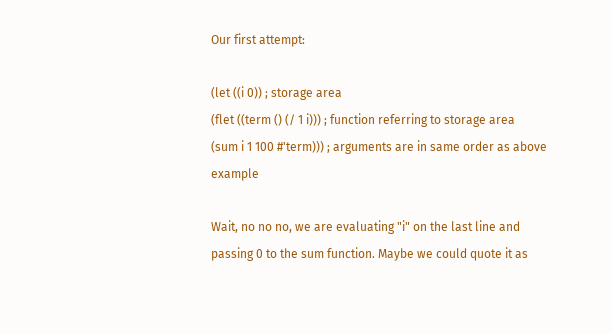Our first attempt:

(let ((i 0)) ; storage area
(flet ((term () (/ 1 i))) ; function referring to storage area
(sum i 1 100 #'term))) ; arguments are in same order as above example

Wait, no no no, we are evaluating "i" on the last line and passing 0 to the sum function. Maybe we could quote it as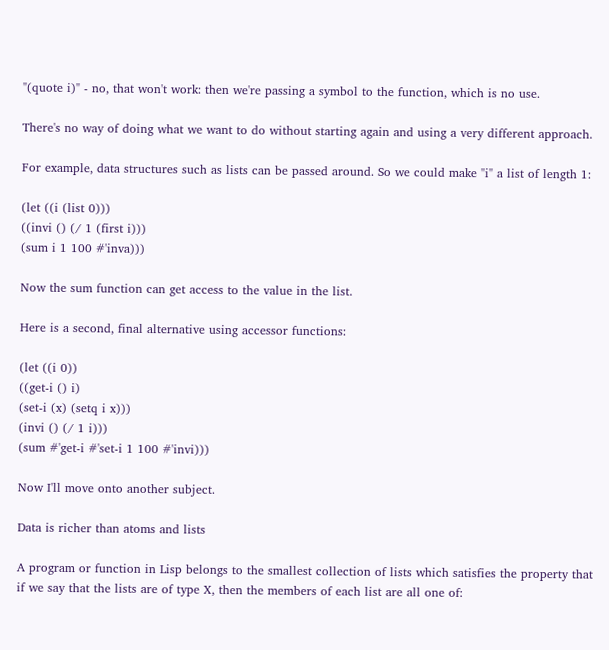"(quote i)" - no, that won't work: then we're passing a symbol to the function, which is no use.

There's no way of doing what we want to do without starting again and using a very different approach.

For example, data structures such as lists can be passed around. So we could make "i" a list of length 1:

(let ((i (list 0)))
((invi () (/ 1 (first i)))
(sum i 1 100 #'inva)))

Now the sum function can get access to the value in the list.

Here is a second, final alternative using accessor functions:

(let ((i 0))
((get-i () i)
(set-i (x) (setq i x)))
(invi () (/ 1 i)))
(sum #'get-i #'set-i 1 100 #'invi)))

Now I'll move onto another subject.

Data is richer than atoms and lists

A program or function in Lisp belongs to the smallest collection of lists which satisfies the property that if we say that the lists are of type X, then the members of each list are all one of: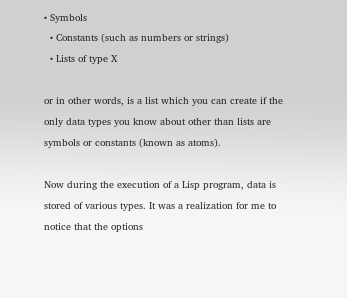• Symbols
  • Constants (such as numbers or strings)
  • Lists of type X

or in other words, is a list which you can create if the only data types you know about other than lists are symbols or constants (known as atoms).

Now during the execution of a Lisp program, data is stored of various types. It was a realization for me to notice that the options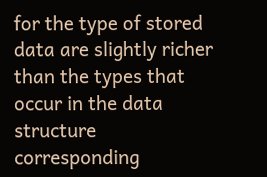for the type of stored data are slightly richer than the types that occur in the data structure corresponding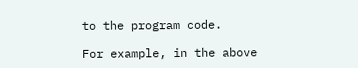to the program code.

For example, in the above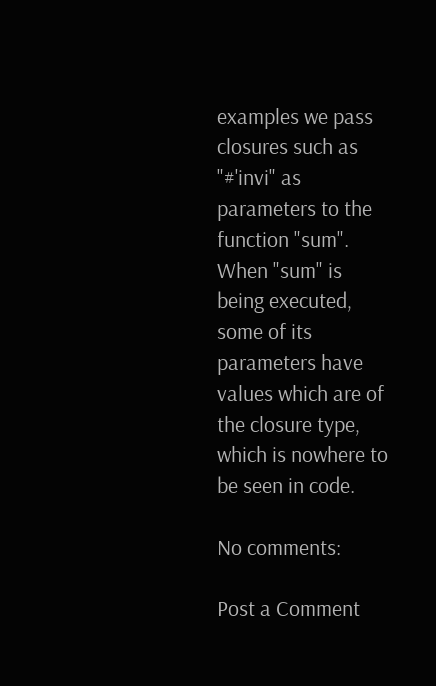examples we pass closures such as "#'invi" as parameters to the function "sum". When "sum" is being executed, some of its parameters have values which are of the closure type, which is nowhere to be seen in code.

No comments:

Post a Comment